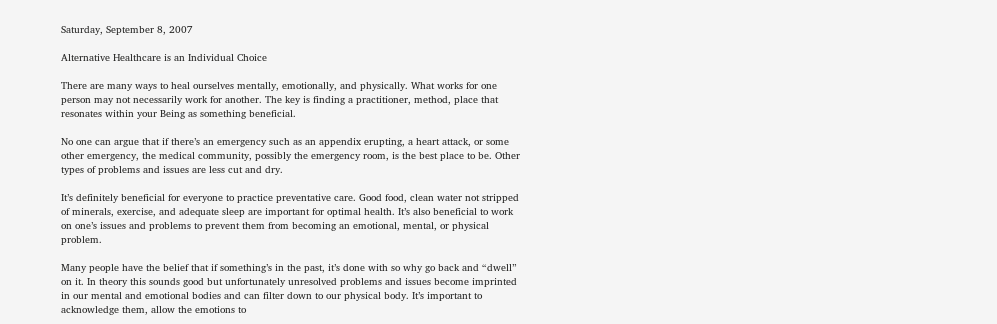Saturday, September 8, 2007

Alternative Healthcare is an Individual Choice

There are many ways to heal ourselves mentally, emotionally, and physically. What works for one person may not necessarily work for another. The key is finding a practitioner, method, place that resonates within your Being as something beneficial.

No one can argue that if there’s an emergency such as an appendix erupting, a heart attack, or some other emergency, the medical community, possibly the emergency room, is the best place to be. Other types of problems and issues are less cut and dry.

It’s definitely beneficial for everyone to practice preventative care. Good food, clean water not stripped of minerals, exercise, and adequate sleep are important for optimal health. It’s also beneficial to work on one’s issues and problems to prevent them from becoming an emotional, mental, or physical problem.

Many people have the belief that if something’s in the past, it’s done with so why go back and “dwell” on it. In theory this sounds good but unfortunately unresolved problems and issues become imprinted in our mental and emotional bodies and can filter down to our physical body. It’s important to acknowledge them, allow the emotions to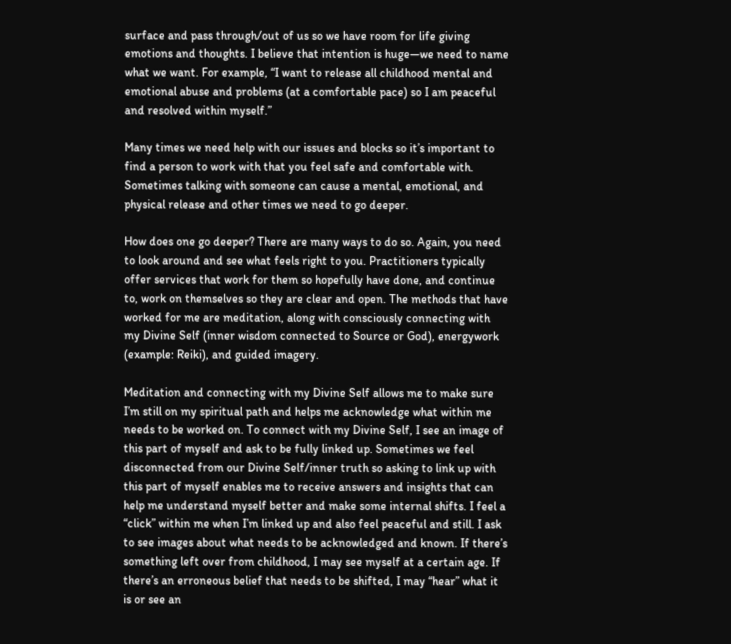surface and pass through/out of us so we have room for life giving emotions and thoughts. I believe that intention is huge—we need to name what we want. For example, “I want to release all childhood mental and emotional abuse and problems (at a comfortable pace) so I am peaceful and resolved within myself.”

Many times we need help with our issues and blocks so it’s important to find a person to work with that you feel safe and comfortable with. Sometimes talking with someone can cause a mental, emotional, and physical release and other times we need to go deeper.

How does one go deeper? There are many ways to do so. Again, you need to look around and see what feels right to you. Practitioners typically offer services that work for them so hopefully have done, and continue to, work on themselves so they are clear and open. The methods that have worked for me are meditation, along with consciously connecting with my Divine Self (inner wisdom connected to Source or God), energywork (example: Reiki), and guided imagery.

Meditation and connecting with my Divine Self allows me to make sure I’m still on my spiritual path and helps me acknowledge what within me needs to be worked on. To connect with my Divine Self, I see an image of this part of myself and ask to be fully linked up. Sometimes we feel disconnected from our Divine Self/inner truth so asking to link up with this part of myself enables me to receive answers and insights that can help me understand myself better and make some internal shifts. I feel a “click” within me when I’m linked up and also feel peaceful and still. I ask to see images about what needs to be acknowledged and known. If there’s something left over from childhood, I may see myself at a certain age. If there’s an erroneous belief that needs to be shifted, I may “hear” what it is or see an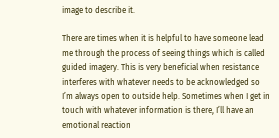image to describe it.

There are times when it is helpful to have someone lead me through the process of seeing things which is called guided imagery. This is very beneficial when resistance interferes with whatever needs to be acknowledged so I’m always open to outside help. Sometimes when I get in touch with whatever information is there, I’ll have an emotional reaction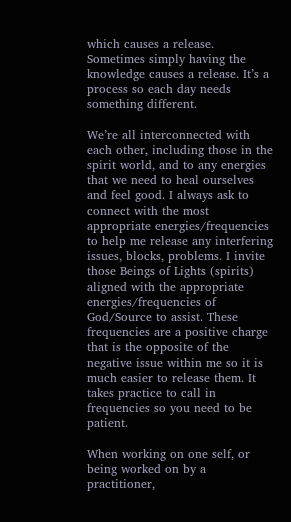which causes a release. Sometimes simply having the knowledge causes a release. It’s a process so each day needs something different.

We’re all interconnected with each other, including those in the spirit world, and to any energies that we need to heal ourselves and feel good. I always ask to connect with the most appropriate energies/frequencies to help me release any interfering issues, blocks, problems. I invite those Beings of Lights (spirits) aligned with the appropriate energies/frequencies of God/Source to assist. These frequencies are a positive charge that is the opposite of the negative issue within me so it is much easier to release them. It takes practice to call in frequencies so you need to be patient.

When working on one self, or being worked on by a practitioner,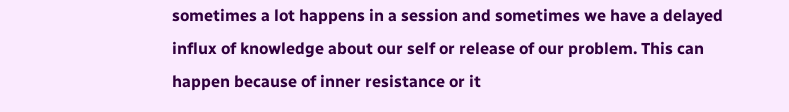sometimes a lot happens in a session and sometimes we have a delayed influx of knowledge about our self or release of our problem. This can happen because of inner resistance or it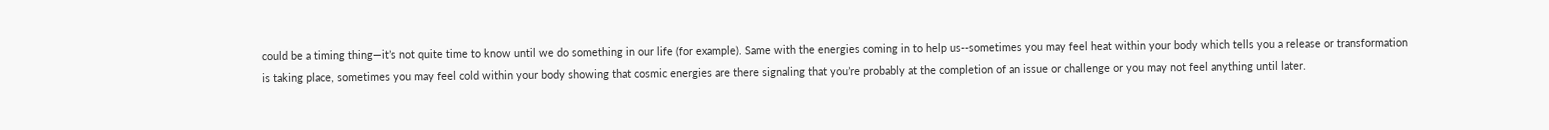could be a timing thing—it’s not quite time to know until we do something in our life (for example). Same with the energies coming in to help us--sometimes you may feel heat within your body which tells you a release or transformation is taking place, sometimes you may feel cold within your body showing that cosmic energies are there signaling that you’re probably at the completion of an issue or challenge or you may not feel anything until later.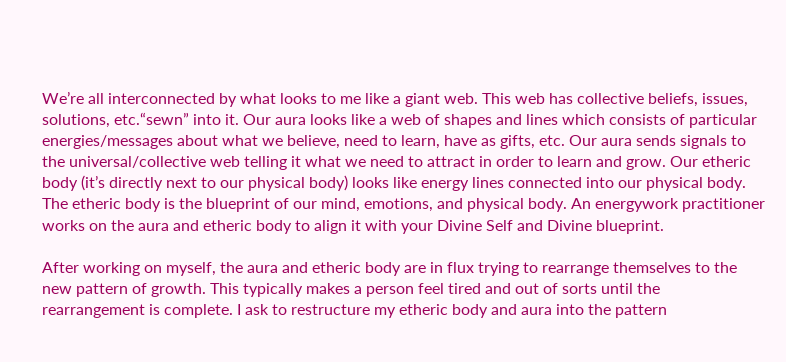We’re all interconnected by what looks to me like a giant web. This web has collective beliefs, issues, solutions, etc.“sewn” into it. Our aura looks like a web of shapes and lines which consists of particular energies/messages about what we believe, need to learn, have as gifts, etc. Our aura sends signals to the universal/collective web telling it what we need to attract in order to learn and grow. Our etheric body (it’s directly next to our physical body) looks like energy lines connected into our physical body. The etheric body is the blueprint of our mind, emotions, and physical body. An energywork practitioner works on the aura and etheric body to align it with your Divine Self and Divine blueprint.

After working on myself, the aura and etheric body are in flux trying to rearrange themselves to the new pattern of growth. This typically makes a person feel tired and out of sorts until the rearrangement is complete. I ask to restructure my etheric body and aura into the pattern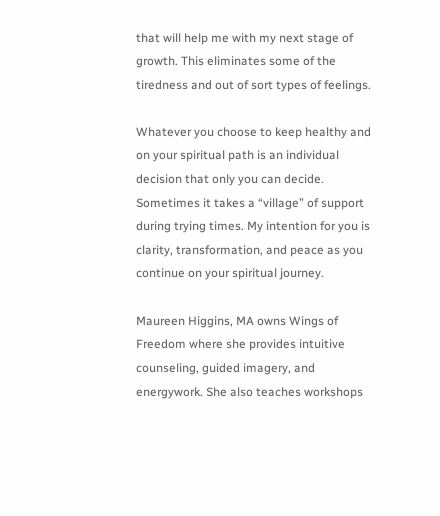that will help me with my next stage of growth. This eliminates some of the tiredness and out of sort types of feelings.

Whatever you choose to keep healthy and on your spiritual path is an individual decision that only you can decide. Sometimes it takes a “village” of support during trying times. My intention for you is clarity, transformation, and peace as you continue on your spiritual journey.

Maureen Higgins, MA owns Wings of Freedom where she provides intuitive counseling, guided imagery, and energywork. She also teaches workshops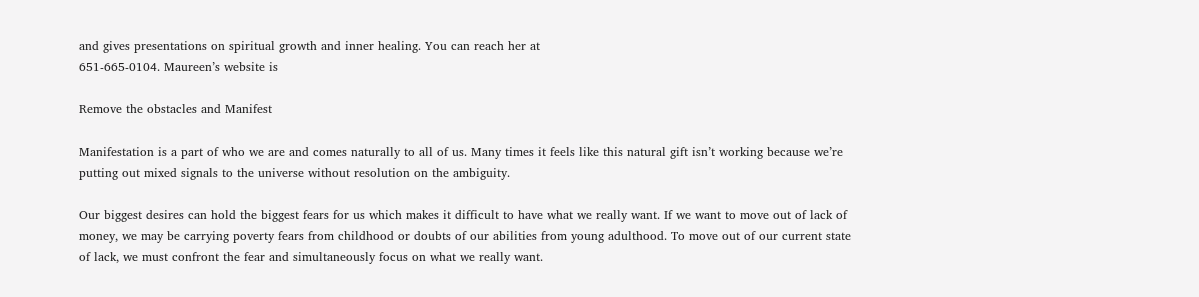and gives presentations on spiritual growth and inner healing. You can reach her at
651-665-0104. Maureen’s website is

Remove the obstacles and Manifest

Manifestation is a part of who we are and comes naturally to all of us. Many times it feels like this natural gift isn’t working because we’re putting out mixed signals to the universe without resolution on the ambiguity.

Our biggest desires can hold the biggest fears for us which makes it difficult to have what we really want. If we want to move out of lack of money, we may be carrying poverty fears from childhood or doubts of our abilities from young adulthood. To move out of our current state of lack, we must confront the fear and simultaneously focus on what we really want.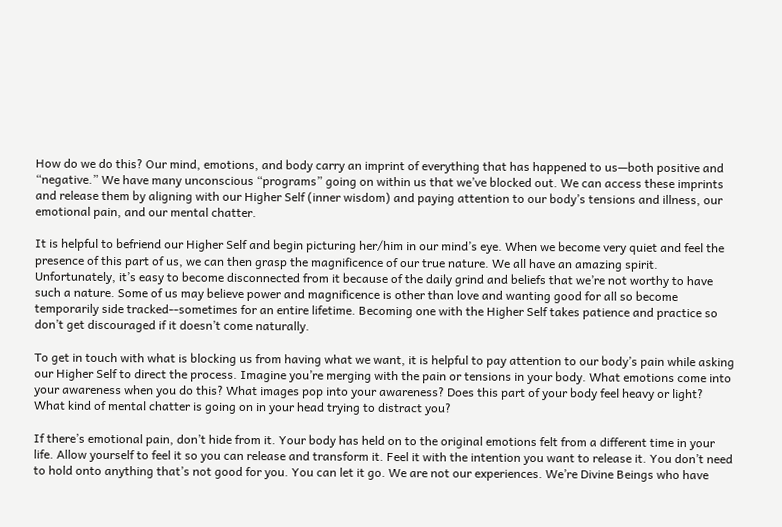How do we do this? Our mind, emotions, and body carry an imprint of everything that has happened to us—both positive and “negative.” We have many unconscious “programs” going on within us that we’ve blocked out. We can access these imprints and release them by aligning with our Higher Self (inner wisdom) and paying attention to our body’s tensions and illness, our emotional pain, and our mental chatter.

It is helpful to befriend our Higher Self and begin picturing her/him in our mind’s eye. When we become very quiet and feel the presence of this part of us, we can then grasp the magnificence of our true nature. We all have an amazing spirit. Unfortunately, it’s easy to become disconnected from it because of the daily grind and beliefs that we’re not worthy to have such a nature. Some of us may believe power and magnificence is other than love and wanting good for all so become temporarily side tracked--sometimes for an entire lifetime. Becoming one with the Higher Self takes patience and practice so don’t get discouraged if it doesn’t come naturally.

To get in touch with what is blocking us from having what we want, it is helpful to pay attention to our body’s pain while asking our Higher Self to direct the process. Imagine you’re merging with the pain or tensions in your body. What emotions come into your awareness when you do this? What images pop into your awareness? Does this part of your body feel heavy or light? What kind of mental chatter is going on in your head trying to distract you?

If there’s emotional pain, don’t hide from it. Your body has held on to the original emotions felt from a different time in your life. Allow yourself to feel it so you can release and transform it. Feel it with the intention you want to release it. You don’t need to hold onto anything that’s not good for you. You can let it go. We are not our experiences. We’re Divine Beings who have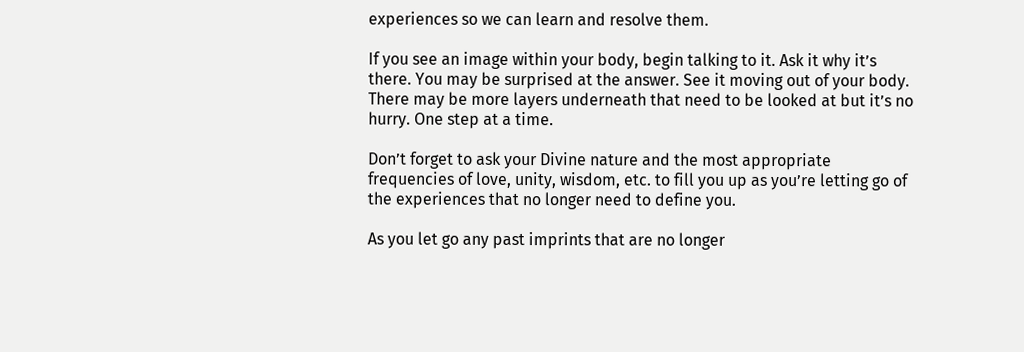experiences so we can learn and resolve them.

If you see an image within your body, begin talking to it. Ask it why it’s there. You may be surprised at the answer. See it moving out of your body. There may be more layers underneath that need to be looked at but it’s no hurry. One step at a time.

Don’t forget to ask your Divine nature and the most appropriate frequencies of love, unity, wisdom, etc. to fill you up as you’re letting go of the experiences that no longer need to define you.

As you let go any past imprints that are no longer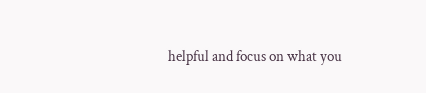helpful and focus on what you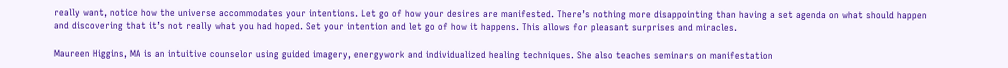really want, notice how the universe accommodates your intentions. Let go of how your desires are manifested. There’s nothing more disappointing than having a set agenda on what should happen and discovering that it’s not really what you had hoped. Set your intention and let go of how it happens. This allows for pleasant surprises and miracles.

Maureen Higgins, MA is an intuitive counselor using guided imagery, energywork and individualized healing techniques. She also teaches seminars on manifestation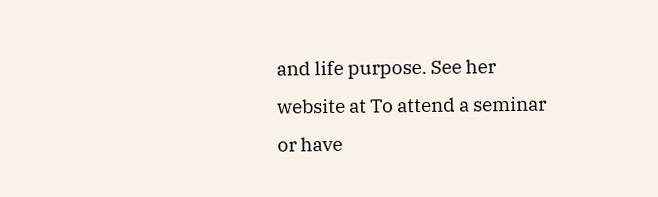and life purpose. See her website at To attend a seminar or have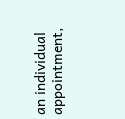an individual appointment,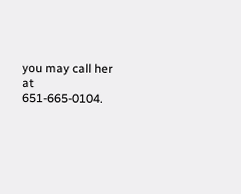you may call her at 651-665-0104.